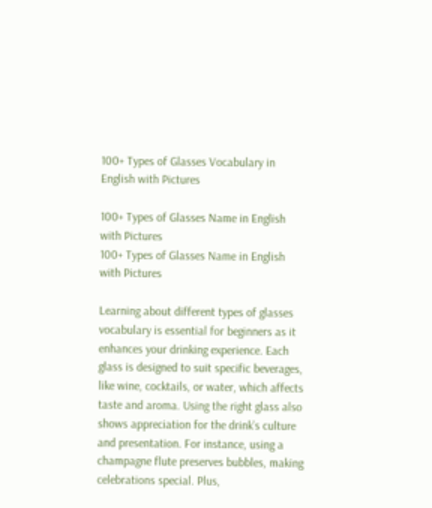100+ Types of Glasses Vocabulary in English with Pictures

100+ Types of Glasses Name in English with Pictures
100+ Types of Glasses Name in English with Pictures

Learning about different types of glasses vocabulary is essential for beginners as it enhances your drinking experience. Each glass is designed to suit specific beverages, like wine, cocktails, or water, which affects taste and aroma. Using the right glass also shows appreciation for the drink’s culture and presentation. For instance, using a champagne flute preserves bubbles, making celebrations special. Plus,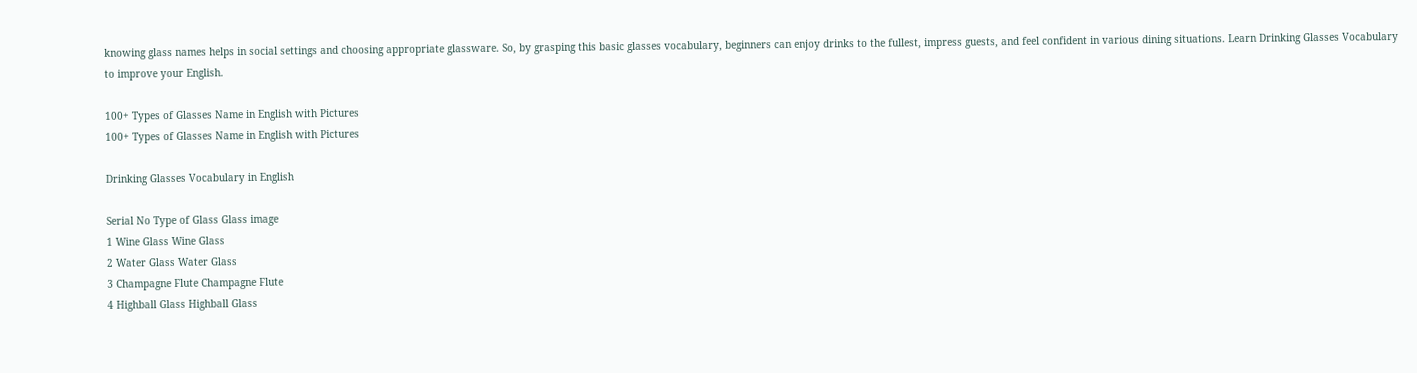knowing glass names helps in social settings and choosing appropriate glassware. So, by grasping this basic glasses vocabulary, beginners can enjoy drinks to the fullest, impress guests, and feel confident in various dining situations. Learn Drinking Glasses Vocabulary to improve your English.

100+ Types of Glasses Name in English with Pictures
100+ Types of Glasses Name in English with Pictures

Drinking Glasses Vocabulary in English

Serial No Type of Glass Glass image
1 Wine Glass Wine Glass
2 Water Glass Water Glass
3 Champagne Flute Champagne Flute
4 Highball Glass Highball Glass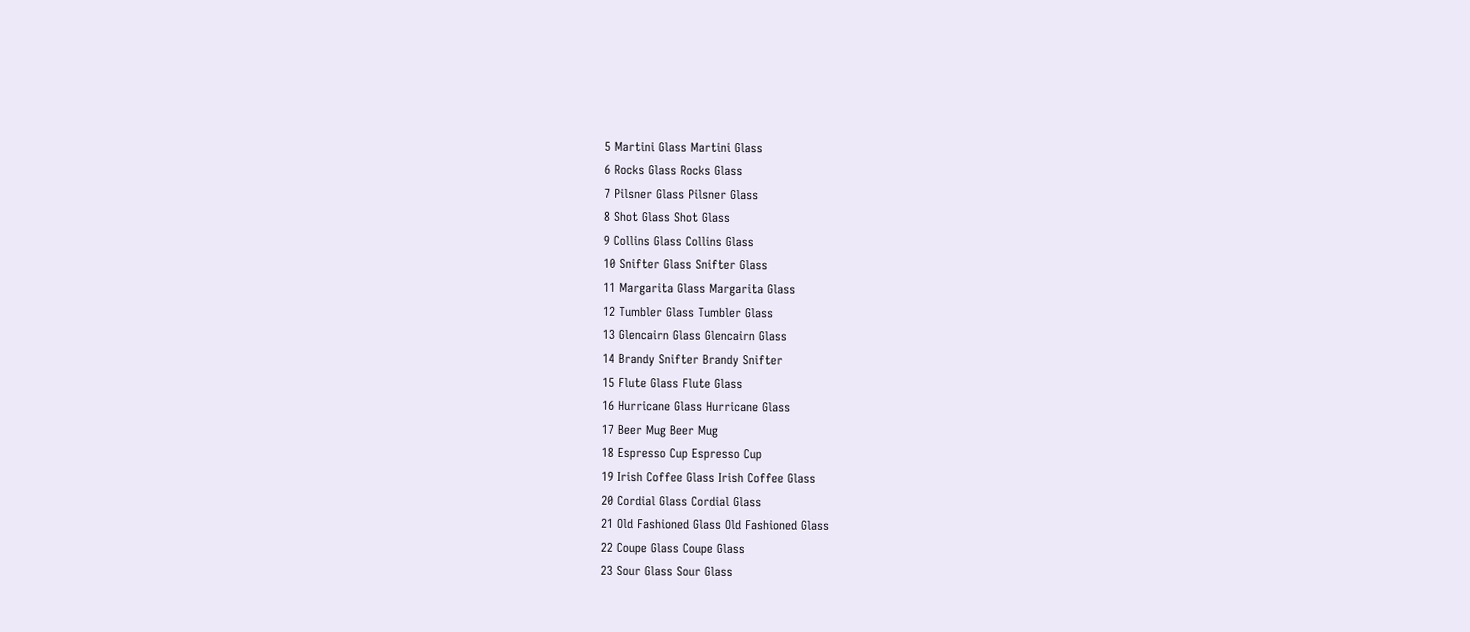5 Martini Glass Martini Glass
6 Rocks Glass Rocks Glass
7 Pilsner Glass Pilsner Glass
8 Shot Glass Shot Glass
9 Collins Glass Collins Glass
10 Snifter Glass Snifter Glass
11 Margarita Glass Margarita Glass
12 Tumbler Glass Tumbler Glass
13 Glencairn Glass Glencairn Glass
14 Brandy Snifter Brandy Snifter
15 Flute Glass Flute Glass
16 Hurricane Glass Hurricane Glass
17 Beer Mug Beer Mug
18 Espresso Cup Espresso Cup
19 Irish Coffee Glass Irish Coffee Glass
20 Cordial Glass Cordial Glass
21 Old Fashioned Glass Old Fashioned Glass
22 Coupe Glass Coupe Glass
23 Sour Glass Sour Glass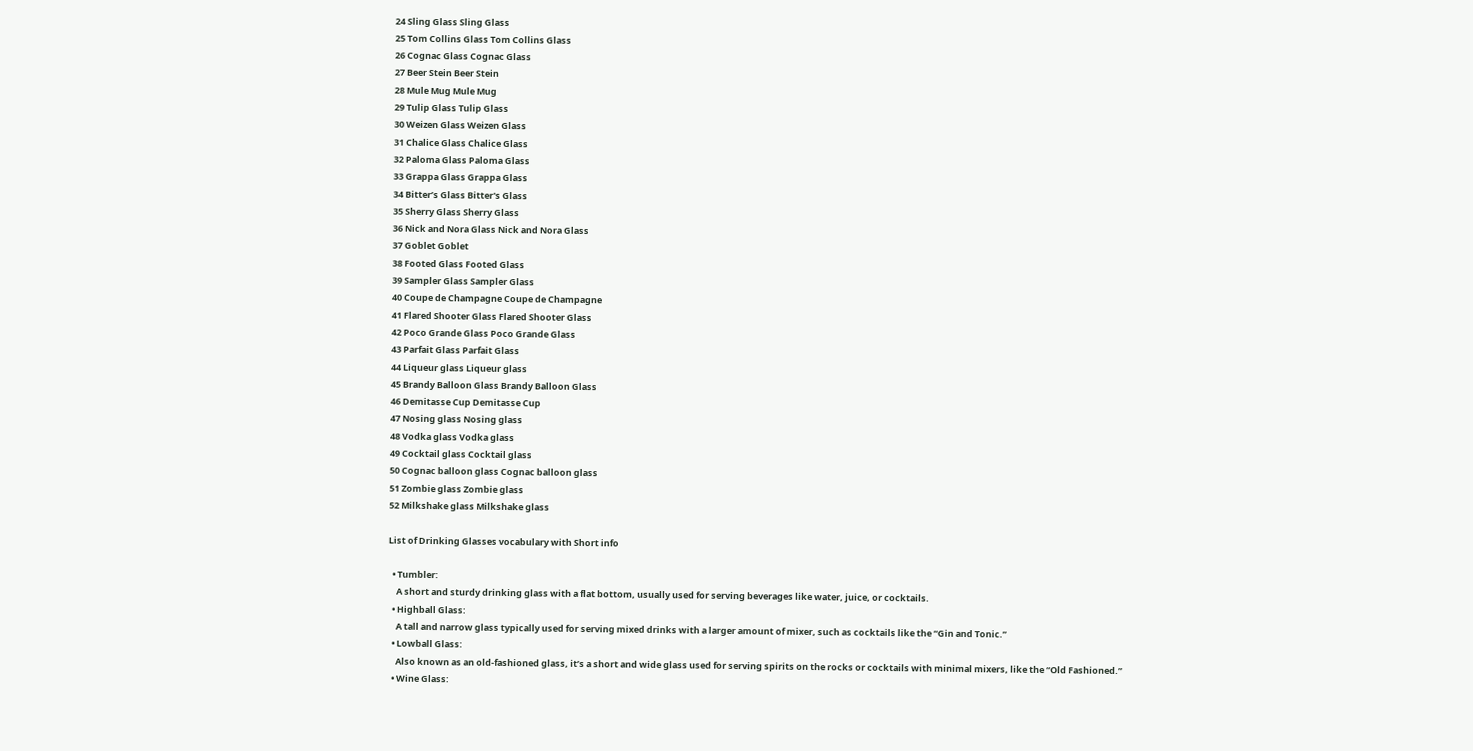24 Sling Glass Sling Glass
25 Tom Collins Glass Tom Collins Glass
26 Cognac Glass Cognac Glass
27 Beer Stein Beer Stein
28 Mule Mug Mule Mug
29 Tulip Glass Tulip Glass
30 Weizen Glass Weizen Glass
31 Chalice Glass Chalice Glass
32 Paloma Glass Paloma Glass
33 Grappa Glass Grappa Glass
34 Bitter’s Glass Bitter's Glass
35 Sherry Glass Sherry Glass
36 Nick and Nora Glass Nick and Nora Glass
37 Goblet Goblet
38 Footed Glass Footed Glass
39 Sampler Glass Sampler Glass
40 Coupe de Champagne Coupe de Champagne
41 Flared Shooter Glass Flared Shooter Glass
42 Poco Grande Glass Poco Grande Glass
43 Parfait Glass Parfait Glass
44 Liqueur glass Liqueur glass
45 Brandy Balloon Glass Brandy Balloon Glass
46 Demitasse Cup Demitasse Cup
47 Nosing glass Nosing glass
48 Vodka glass Vodka glass
49 Cocktail glass Cocktail glass
50 Cognac balloon glass Cognac balloon glass
51 Zombie glass Zombie glass
52 Milkshake glass Milkshake glass

List of Drinking Glasses vocabulary with Short info

  • Tumbler:
    A short and sturdy drinking glass with a flat bottom, usually used for serving beverages like water, juice, or cocktails.
  • Highball Glass:
    A tall and narrow glass typically used for serving mixed drinks with a larger amount of mixer, such as cocktails like the “Gin and Tonic.”
  • Lowball Glass:
    Also known as an old-fashioned glass, it’s a short and wide glass used for serving spirits on the rocks or cocktails with minimal mixers, like the “Old Fashioned.”
  • Wine Glass: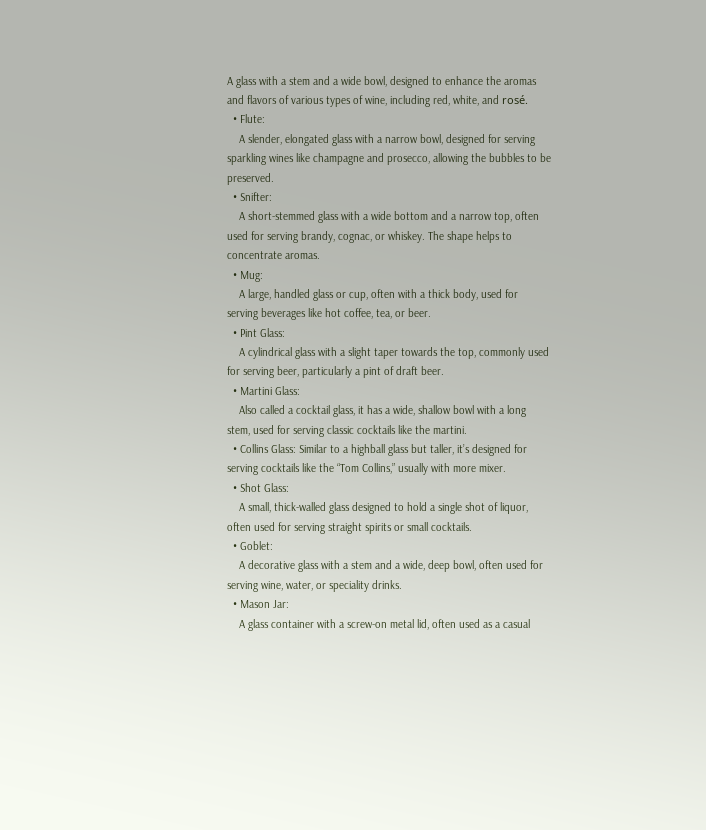A glass with a stem and a wide bowl, designed to enhance the aromas and flavors of various types of wine, including red, white, and rosé.
  • Flute:
    A slender, elongated glass with a narrow bowl, designed for serving sparkling wines like champagne and prosecco, allowing the bubbles to be preserved.
  • Snifter:
    A short-stemmed glass with a wide bottom and a narrow top, often used for serving brandy, cognac, or whiskey. The shape helps to concentrate aromas.
  • Mug:
    A large, handled glass or cup, often with a thick body, used for serving beverages like hot coffee, tea, or beer.
  • Pint Glass:
    A cylindrical glass with a slight taper towards the top, commonly used for serving beer, particularly a pint of draft beer.
  • Martini Glass:
    Also called a cocktail glass, it has a wide, shallow bowl with a long stem, used for serving classic cocktails like the martini.
  • Collins Glass: Similar to a highball glass but taller, it’s designed for serving cocktails like the “Tom Collins,” usually with more mixer.
  • Shot Glass:
    A small, thick-walled glass designed to hold a single shot of liquor, often used for serving straight spirits or small cocktails.
  • Goblet:
    A decorative glass with a stem and a wide, deep bowl, often used for serving wine, water, or speciality drinks.
  • Mason Jar:
    A glass container with a screw-on metal lid, often used as a casual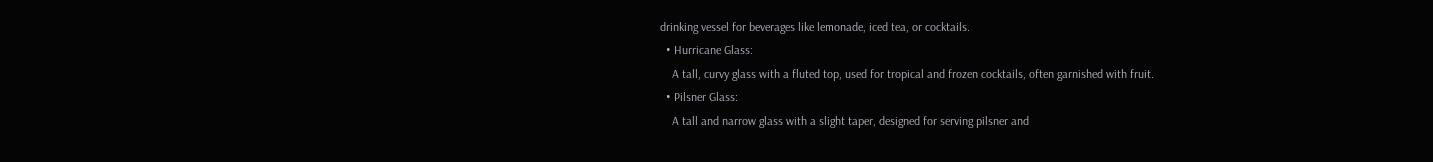drinking vessel for beverages like lemonade, iced tea, or cocktails.
  • Hurricane Glass:
    A tall, curvy glass with a fluted top, used for tropical and frozen cocktails, often garnished with fruit.
  • Pilsner Glass:
    A tall and narrow glass with a slight taper, designed for serving pilsner and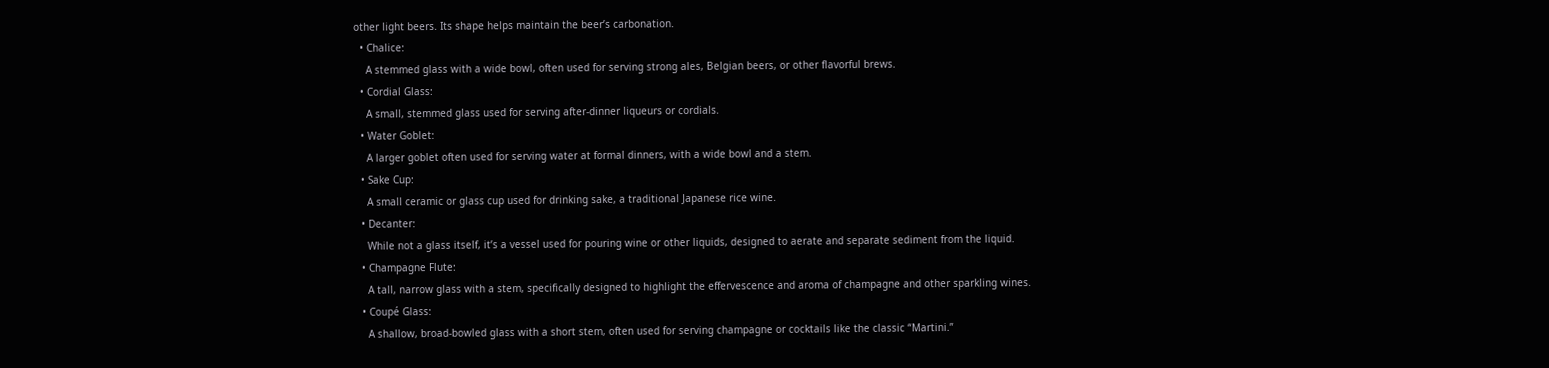other light beers. Its shape helps maintain the beer’s carbonation.
  • Chalice:
    A stemmed glass with a wide bowl, often used for serving strong ales, Belgian beers, or other flavorful brews.
  • Cordial Glass:
    A small, stemmed glass used for serving after-dinner liqueurs or cordials.
  • Water Goblet:
    A larger goblet often used for serving water at formal dinners, with a wide bowl and a stem.
  • Sake Cup:
    A small ceramic or glass cup used for drinking sake, a traditional Japanese rice wine.
  • Decanter:
    While not a glass itself, it’s a vessel used for pouring wine or other liquids, designed to aerate and separate sediment from the liquid.
  • Champagne Flute:
    A tall, narrow glass with a stem, specifically designed to highlight the effervescence and aroma of champagne and other sparkling wines.
  • Coupé Glass:
    A shallow, broad-bowled glass with a short stem, often used for serving champagne or cocktails like the classic “Martini.”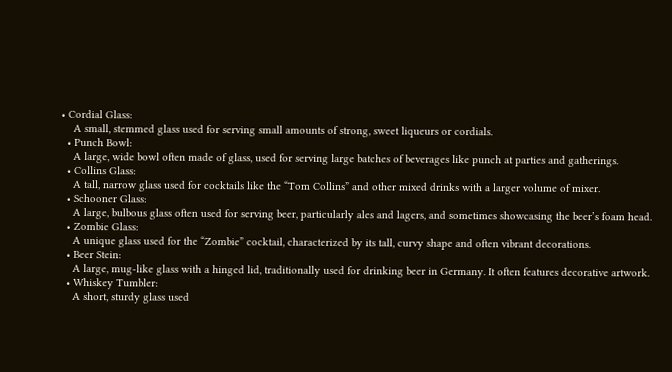• Cordial Glass:
    A small, stemmed glass used for serving small amounts of strong, sweet liqueurs or cordials.
  • Punch Bowl:
    A large, wide bowl often made of glass, used for serving large batches of beverages like punch at parties and gatherings.
  • Collins Glass:
    A tall, narrow glass used for cocktails like the “Tom Collins” and other mixed drinks with a larger volume of mixer.
  • Schooner Glass:
    A large, bulbous glass often used for serving beer, particularly ales and lagers, and sometimes showcasing the beer’s foam head.
  • Zombie Glass:
    A unique glass used for the “Zombie” cocktail, characterized by its tall, curvy shape and often vibrant decorations.
  • Beer Stein:
    A large, mug-like glass with a hinged lid, traditionally used for drinking beer in Germany. It often features decorative artwork.
  • Whiskey Tumbler:
    A short, sturdy glass used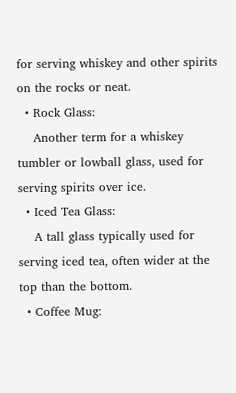for serving whiskey and other spirits on the rocks or neat.
  • Rock Glass:
    Another term for a whiskey tumbler or lowball glass, used for serving spirits over ice.
  • Iced Tea Glass:
    A tall glass typically used for serving iced tea, often wider at the top than the bottom.
  • Coffee Mug: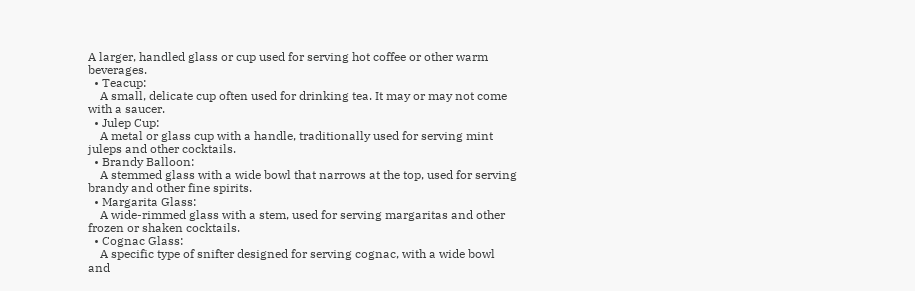A larger, handled glass or cup used for serving hot coffee or other warm beverages.
  • Teacup:
    A small, delicate cup often used for drinking tea. It may or may not come with a saucer.
  • Julep Cup:
    A metal or glass cup with a handle, traditionally used for serving mint juleps and other cocktails.
  • Brandy Balloon:
    A stemmed glass with a wide bowl that narrows at the top, used for serving brandy and other fine spirits.
  • Margarita Glass:
    A wide-rimmed glass with a stem, used for serving margaritas and other frozen or shaken cocktails.
  • Cognac Glass:
    A specific type of snifter designed for serving cognac, with a wide bowl and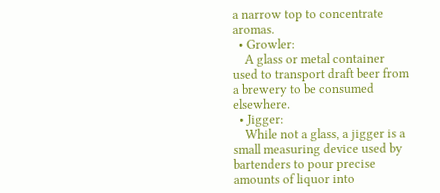a narrow top to concentrate aromas.
  • Growler:
    A glass or metal container used to transport draft beer from a brewery to be consumed elsewhere.
  • Jigger:
    While not a glass, a jigger is a small measuring device used by bartenders to pour precise amounts of liquor into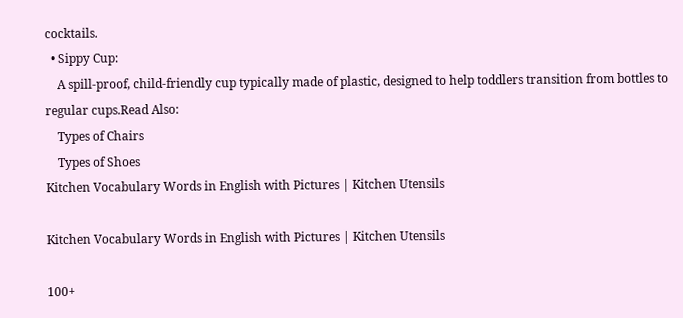cocktails.
  • Sippy Cup:
    A spill-proof, child-friendly cup typically made of plastic, designed to help toddlers transition from bottles to regular cups.Read Also:
    Types of Chairs
    Types of Shoes
Kitchen Vocabulary Words in English with Pictures | Kitchen Utensils

Kitchen Vocabulary Words in English with Pictures | Kitchen Utensils

100+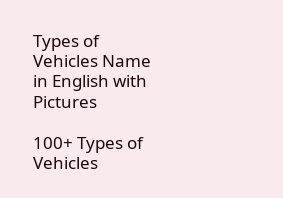Types of Vehicles Name in English with Pictures

100+ Types of Vehicles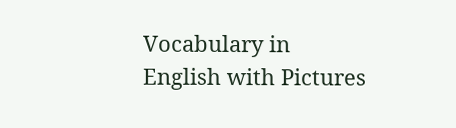Vocabulary in English with Pictures